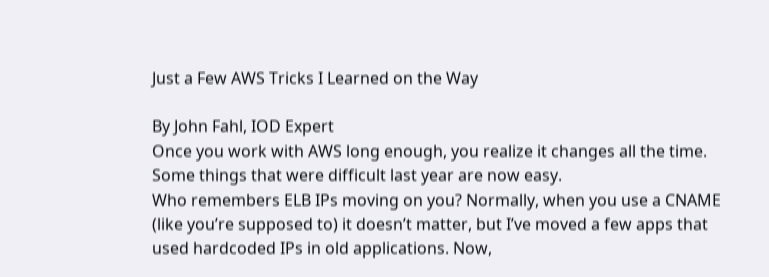Just a Few AWS Tricks I Learned on the Way

By John Fahl, IOD Expert
Once you work with AWS long enough, you realize it changes all the time.
Some things that were difficult last year are now easy.
Who remembers ELB IPs moving on you? Normally, when you use a CNAME (like you’re supposed to) it doesn’t matter, but I’ve moved a few apps that used hardcoded IPs in old applications. Now,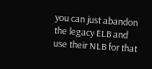you can just abandon the legacy ELB and use their NLB for that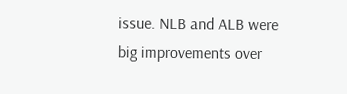issue. NLB and ALB were big improvements over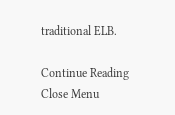traditional ELB.

Continue Reading
Close Menu